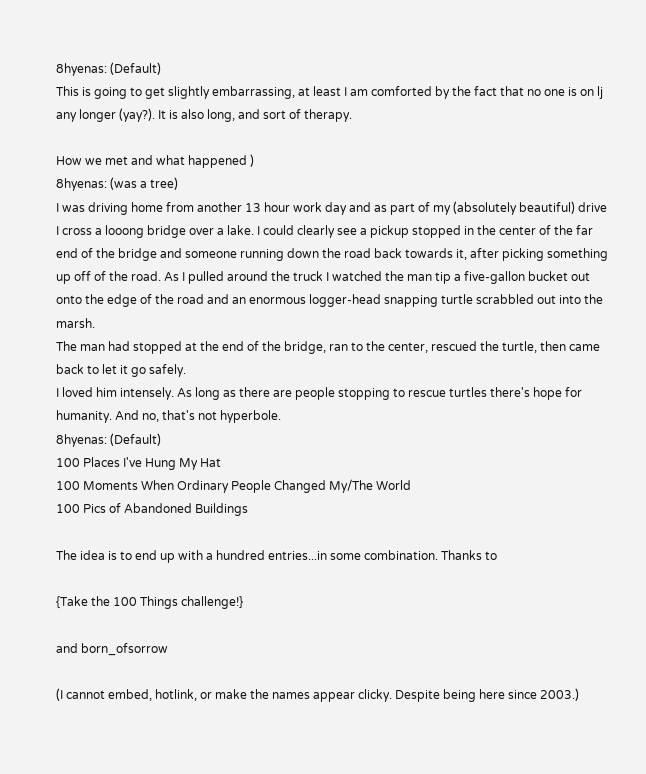8hyenas: (Default)
This is going to get slightly embarrassing, at least I am comforted by the fact that no one is on lj any longer (yay?). It is also long, and sort of therapy.

How we met and what happened )
8hyenas: (was a tree)
I was driving home from another 13 hour work day and as part of my (absolutely beautiful) drive I cross a looong bridge over a lake. I could clearly see a pickup stopped in the center of the far end of the bridge and someone running down the road back towards it, after picking something up off of the road. As I pulled around the truck I watched the man tip a five-gallon bucket out onto the edge of the road and an enormous logger-head snapping turtle scrabbled out into the marsh.
The man had stopped at the end of the bridge, ran to the center, rescued the turtle, then came back to let it go safely.
I loved him intensely. As long as there are people stopping to rescue turtles there's hope for humanity. And no, that's not hyperbole.
8hyenas: (Default)
100 Places I've Hung My Hat
100 Moments When Ordinary People Changed My/The World
100 Pics of Abandoned Buildings

The idea is to end up with a hundred entries...in some combination. Thanks to

{Take the 100 Things challenge!}

and born_ofsorrow

(I cannot embed, hotlink, or make the names appear clicky. Despite being here since 2003.)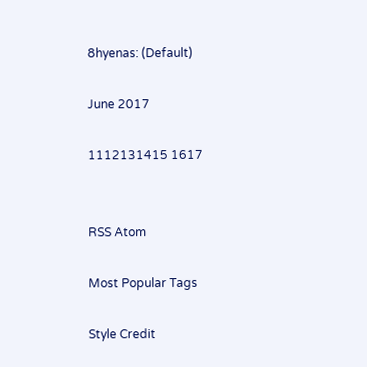8hyenas: (Default)

June 2017

1112131415 1617


RSS Atom

Most Popular Tags

Style Credit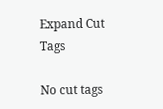Expand Cut Tags

No cut tags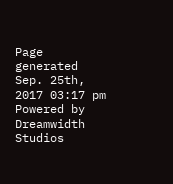Page generated Sep. 25th, 2017 03:17 pm
Powered by Dreamwidth Studios